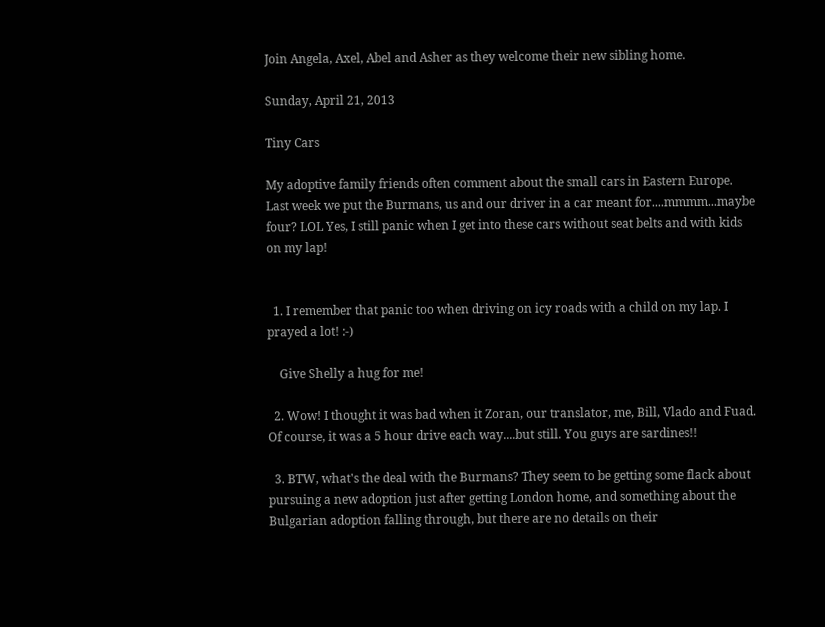Join Angela, Axel, Abel and Asher as they welcome their new sibling home.

Sunday, April 21, 2013

Tiny Cars

My adoptive family friends often comment about the small cars in Eastern Europe. Last week we put the Burmans, us and our driver in a car meant for....mmmm...maybe four? LOL Yes, I still panic when I get into these cars without seat belts and with kids on my lap!


  1. I remember that panic too when driving on icy roads with a child on my lap. I prayed a lot! :-)

    Give Shelly a hug for me!

  2. Wow! I thought it was bad when it Zoran, our translator, me, Bill, Vlado and Fuad. Of course, it was a 5 hour drive each way....but still. You guys are sardines!!

  3. BTW, what's the deal with the Burmans? They seem to be getting some flack about pursuing a new adoption just after getting London home, and something about the Bulgarian adoption falling through, but there are no details on their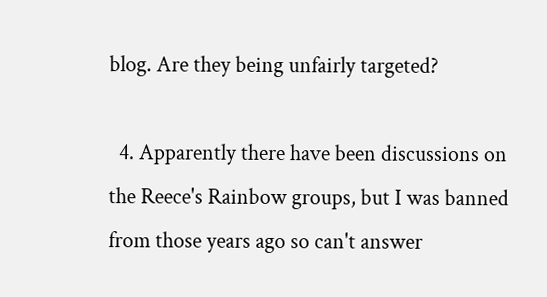blog. Are they being unfairly targeted?

  4. Apparently there have been discussions on the Reece's Rainbow groups, but I was banned from those years ago so can't answer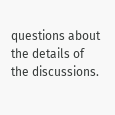questions about the details of the discussions.